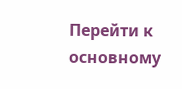Перейти к основному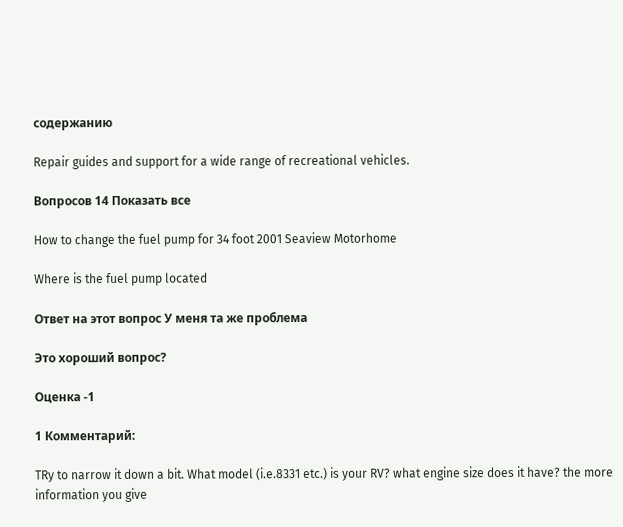содержанию

Repair guides and support for a wide range of recreational vehicles.

Вопросов 14 Показать все

How to change the fuel pump for 34 foot 2001 Seaview Motorhome

Where is the fuel pump located

Ответ на этот вопрос У меня та же проблема

Это хороший вопрос?

Оценка -1

1 Комментарий:

TRy to narrow it down a bit. What model (i.e.8331 etc.) is your RV? what engine size does it have? the more information you give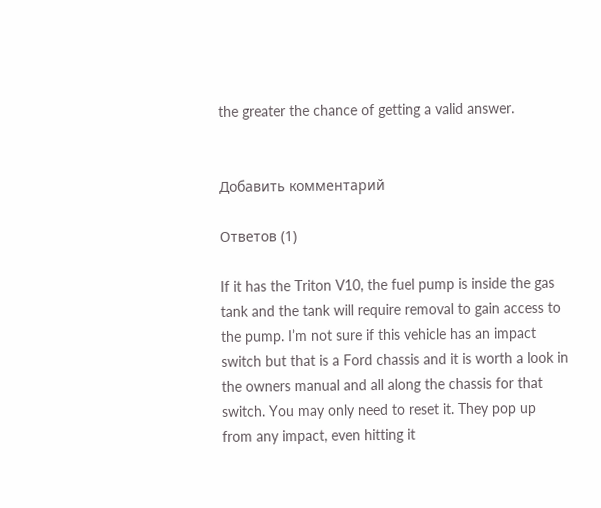the greater the chance of getting a valid answer.


Добавить комментарий

Ответов (1)

If it has the Triton V10, the fuel pump is inside the gas tank and the tank will require removal to gain access to the pump. I’m not sure if this vehicle has an impact switch but that is a Ford chassis and it is worth a look in the owners manual and all along the chassis for that switch. You may only need to reset it. They pop up from any impact, even hitting it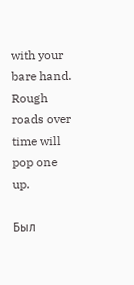with your bare hand. Rough roads over time will pop one up.

Был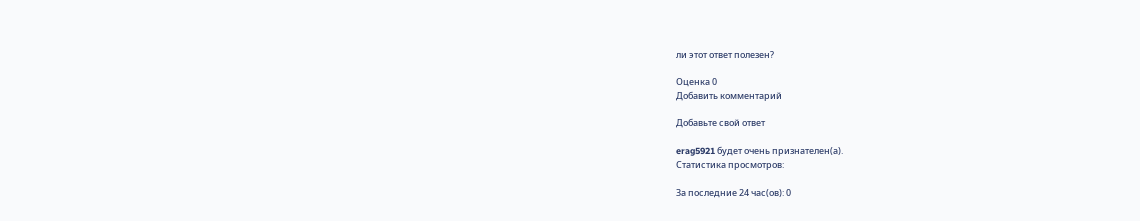ли этот ответ полезен?

Оценка 0
Добавить комментарий

Добавьте свой ответ

erag5921 будет очень признателен(а).
Статистика просмотров:

За последние 24 час(ов): 0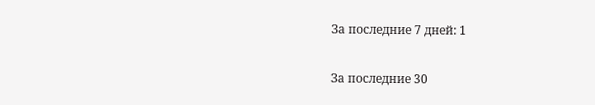За последние 7 дней: 1

За последние 30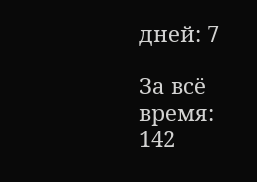дней: 7

За всё время: 142